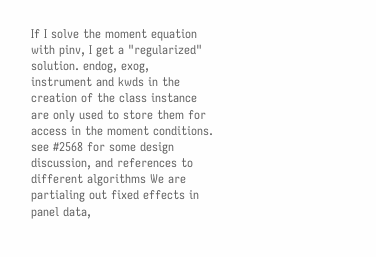If I solve the moment equation with pinv, I get a "regularized" solution. endog, exog, instrument and kwds in the creation of the class instance are only used to store them for access in the moment conditions. see #2568 for some design discussion, and references to different algorithms We are partialing out fixed effects in panel data,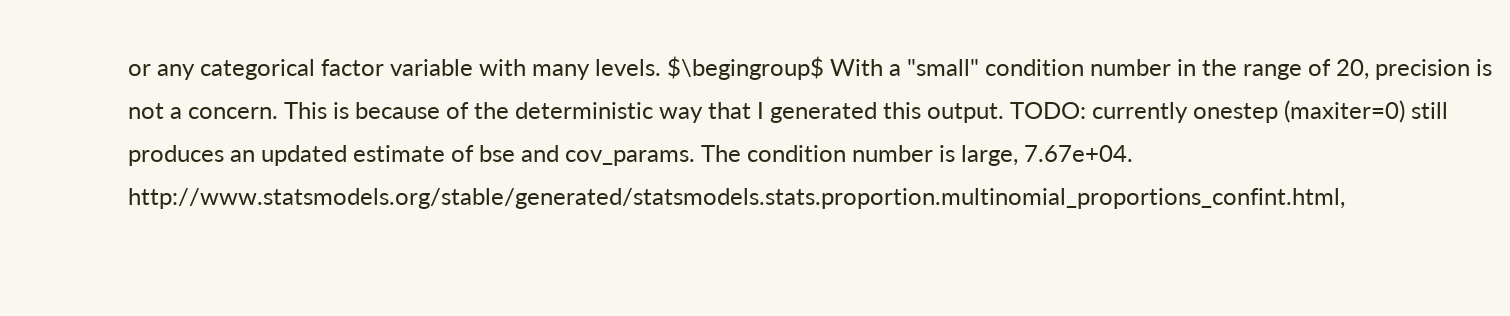or any categorical factor variable with many levels. $\begingroup$ With a "small" condition number in the range of 20, precision is not a concern. This is because of the deterministic way that I generated this output. TODO: currently onestep (maxiter=0) still produces an updated estimate of bse and cov_params. The condition number is large, 7.67e+04. http://www.statsmodels.org/stable/generated/statsmodels.stats.proportion.multinomial_proportions_confint.html,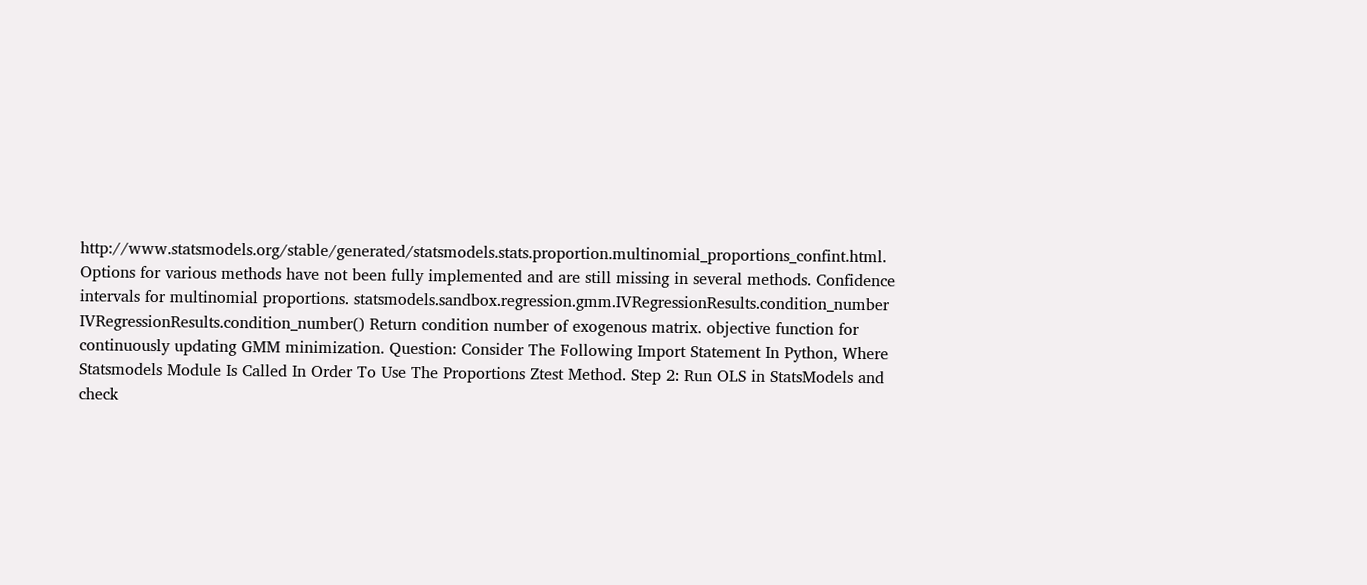http://www.statsmodels.org/stable/generated/statsmodels.stats.proportion.multinomial_proportions_confint.html. Options for various methods have not been fully implemented and are still missing in several methods. Confidence intervals for multinomial proportions. statsmodels.sandbox.regression.gmm.IVRegressionResults.condition_number IVRegressionResults.condition_number() Return condition number of exogenous matrix. objective function for continuously updating GMM minimization. Question: Consider The Following Import Statement In Python, Where Statsmodels Module Is Called In Order To Use The Proportions Ztest Method. Step 2: Run OLS in StatsModels and check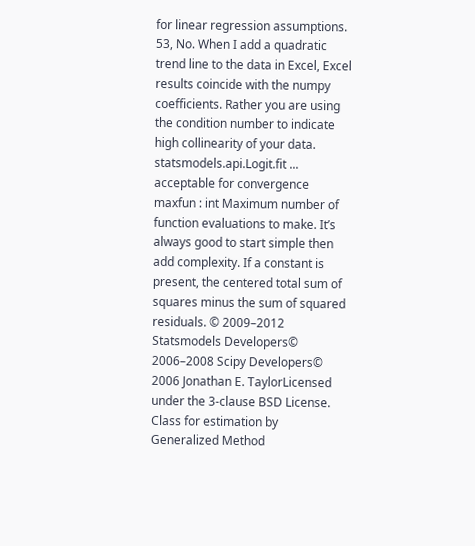for linear regression assumptions. 53, No. When I add a quadratic trend line to the data in Excel, Excel results coincide with the numpy coefficients. Rather you are using the condition number to indicate high collinearity of your data. statsmodels.api.Logit.fit ... acceptable for convergence maxfun : int Maximum number of function evaluations to make. It’s always good to start simple then add complexity. If a constant is present, the centered total sum of squares minus the sum of squared residuals. © 2009–2012 Statsmodels Developers© 2006–2008 Scipy Developers© 2006 Jonathan E. TaylorLicensed under the 3-clause BSD License. Class for estimation by Generalized Method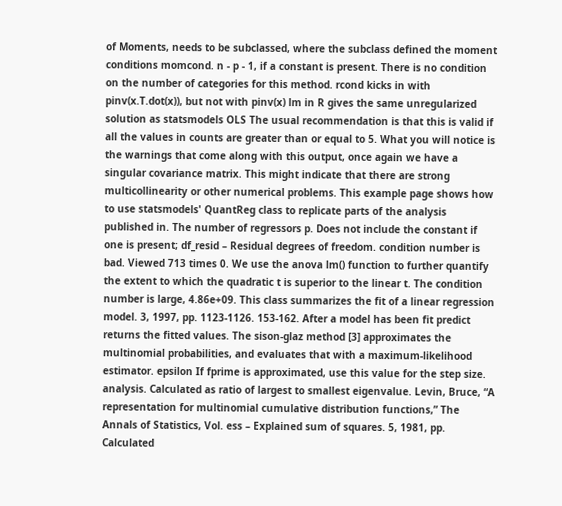of Moments, needs to be subclassed, where the subclass defined the moment conditions momcond. n - p - 1, if a constant is present. There is no condition on the number of categories for this method. rcond kicks in with pinv(x.T.dot(x)), but not with pinv(x) lm in R gives the same unregularized solution as statsmodels OLS The usual recommendation is that this is valid if all the values in counts are greater than or equal to 5. What you will notice is the warnings that come along with this output, once again we have a singular covariance matrix. This might indicate that there are strong multicollinearity or other numerical problems. This example page shows how to use statsmodels' QuantReg class to replicate parts of the analysis published in. The number of regressors p. Does not include the constant if one is present; df_resid – Residual degrees of freedom. condition number is bad. Viewed 713 times 0. We use the anova lm() function to further quantify the extent to which the quadratic t is superior to the linear t. The condition number is large, 4.86e+09. This class summarizes the fit of a linear regression model. 3, 1997, pp. 1123-1126. 153-162. After a model has been fit predict returns the fitted values. The sison-glaz method [3] approximates the multinomial probabilities, and evaluates that with a maximum-likelihood estimator. epsilon If fprime is approximated, use this value for the step size. analysis. Calculated as ratio of largest to smallest eigenvalue. Levin, Bruce, “A representation for multinomial cumulative distribution functions,” The Annals of Statistics, Vol. ess – Explained sum of squares. 5, 1981, pp. Calculated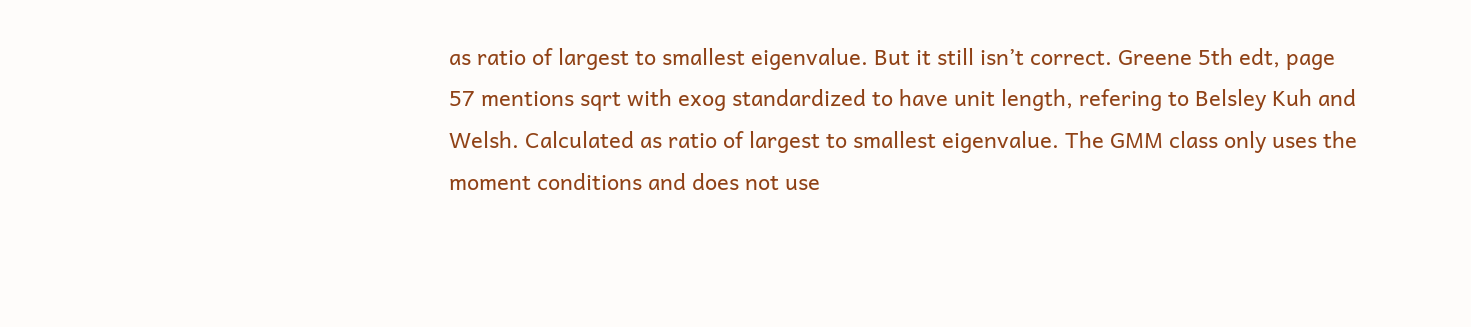as ratio of largest to smallest eigenvalue. But it still isn’t correct. Greene 5th edt, page 57 mentions sqrt with exog standardized to have unit length, refering to Belsley Kuh and Welsh. Calculated as ratio of largest to smallest eigenvalue. The GMM class only uses the moment conditions and does not use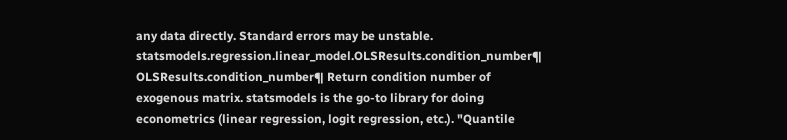any data directly. Standard errors may be unstable. statsmodels.regression.linear_model.OLSResults.condition_number¶ OLSResults.condition_number¶ Return condition number of exogenous matrix. statsmodels is the go-to library for doing econometrics (linear regression, logit regression, etc.). "Quantile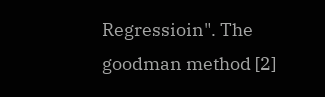Regressioin". The goodman method [2]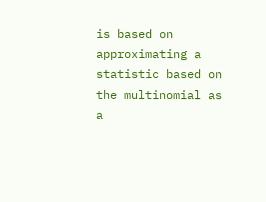is based on approximating a statistic based on the multinomial as a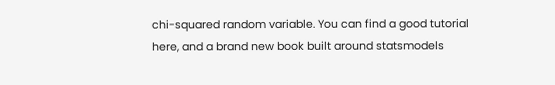chi-squared random variable. You can find a good tutorial here, and a brand new book built around statsmodels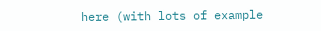here (with lots of example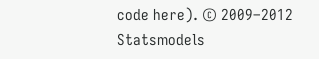code here). © 2009–2012 Statsmodels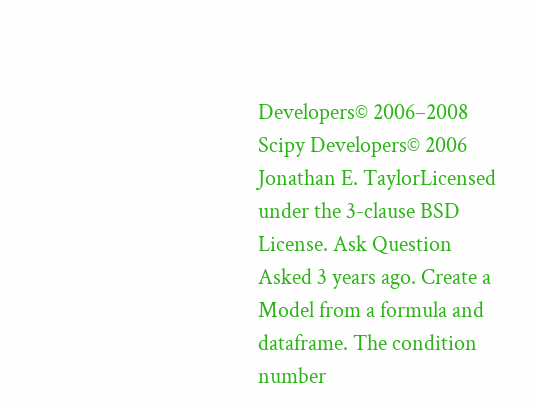Developers© 2006–2008 Scipy Developers© 2006 Jonathan E. TaylorLicensed under the 3-clause BSD License. Ask Question Asked 3 years ago. Create a Model from a formula and dataframe. The condition number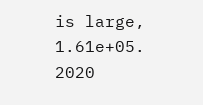is large, 1.61e+05.
2020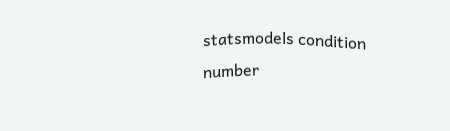statsmodels condition number